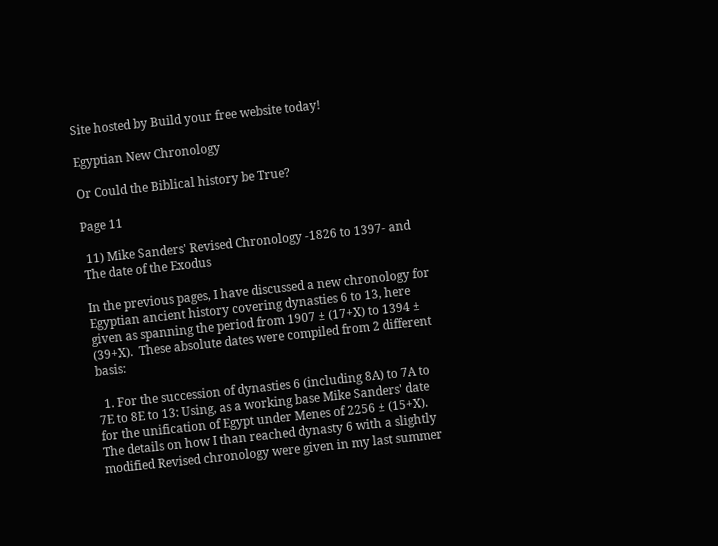Site hosted by Build your free website today!

Egyptian New Chronology

Or Could the Biblical history be True?

Page 11

 11) Mike Sanders' Revised Chronology -1826 to 1397- and The date of the Exodus

In the previous pages, I have discussed a new chronology for Egyptian ancient history covering dynasties 6 to 13, here given as spanning the period from 1907 ± (17+X) to 1394 ± (39+X).  These absolute dates were compiled from 2 different basis:

  1. For the succession of dynasties 6 (including 8A) to 7A to 7E to 8E to 13: Using, as a working base Mike Sanders' date for the unification of Egypt under Menes of 2256 ± (15+X).  The details on how I than reached dynasty 6 with a slightly modified Revised chronology were given in my last summer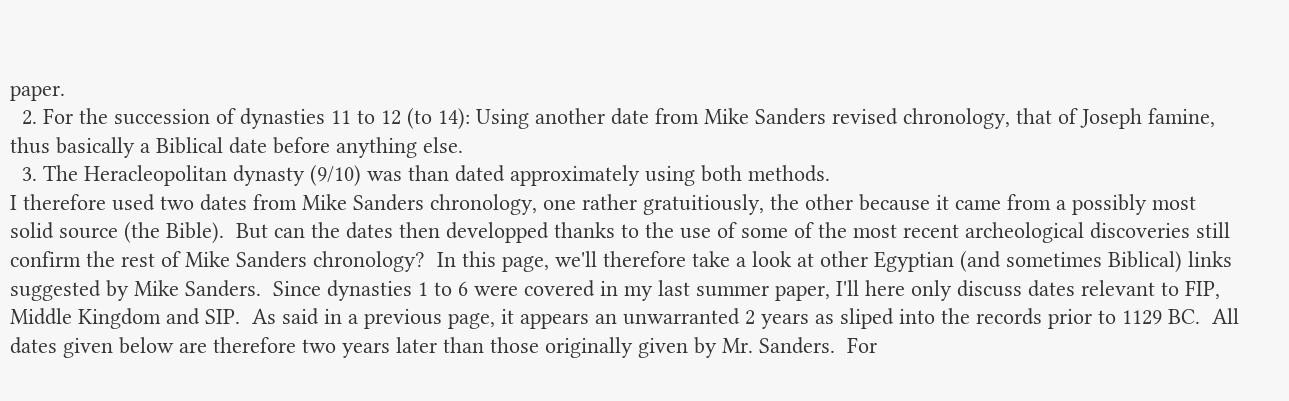paper.
  2. For the succession of dynasties 11 to 12 (to 14): Using another date from Mike Sanders revised chronology, that of Joseph famine, thus basically a Biblical date before anything else.
  3. The Heracleopolitan dynasty (9/10) was than dated approximately using both methods.
I therefore used two dates from Mike Sanders chronology, one rather gratuitiously, the other because it came from a possibly most solid source (the Bible).  But can the dates then developped thanks to the use of some of the most recent archeological discoveries still confirm the rest of Mike Sanders chronology?  In this page, we'll therefore take a look at other Egyptian (and sometimes Biblical) links suggested by Mike Sanders.  Since dynasties 1 to 6 were covered in my last summer paper, I'll here only discuss dates relevant to FIP, Middle Kingdom and SIP.  As said in a previous page, it appears an unwarranted 2 years as sliped into the records prior to 1129 BC.  All dates given below are therefore two years later than those originally given by Mr. Sanders.  For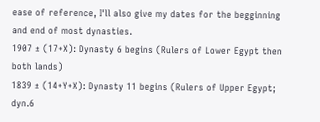ease of reference, I'll also give my dates for the begginning and end of most dynasties.
1907 ± (17+X): Dynasty 6 begins (Rulers of Lower Egypt then both lands)
1839 ± (14+Y+X): Dynasty 11 begins (Rulers of Upper Egypt;  dyn.6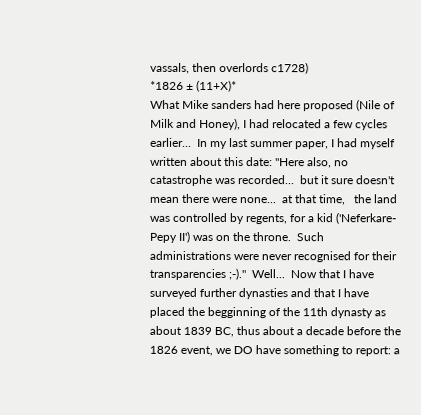vassals, then overlords c1728)
*1826 ± (11+X)*
What Mike sanders had here proposed (Nile of Milk and Honey), I had relocated a few cycles earlier...  In my last summer paper, I had myself written about this date: "Here also, no catastrophe was recorded...  but it sure doesn't mean there were none...  at that time,   the land was controlled by regents, for a kid ('Neferkare-Pepy II') was on the throne.  Such administrations were never recognised for their transparencies ;-)."  Well...  Now that I have surveyed further dynasties and that I have placed the begginning of the 11th dynasty as about 1839 BC, thus about a decade before the 1826 event, we DO have something to report: a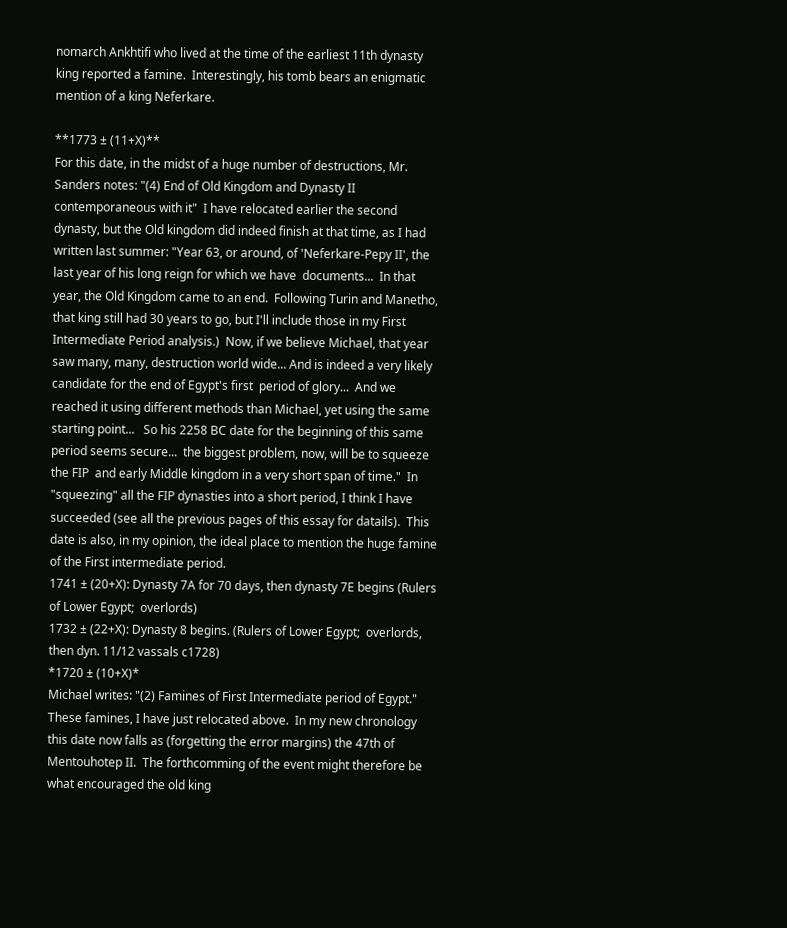nomarch Ankhtifi who lived at the time of the earliest 11th dynasty king reported a famine.  Interestingly, his tomb bears an enigmatic mention of a king Neferkare.

**1773 ± (11+X)**
For this date, in the midst of a huge number of destructions, Mr. Sanders notes: "(4) End of Old Kingdom and Dynasty II contemporaneous with it"  I have relocated earlier the second dynasty, but the Old kingdom did indeed finish at that time, as I had written last summer: "Year 63, or around, of 'Neferkare-Pepy II', the last year of his long reign for which we have  documents...  In that year, the Old Kingdom came to an end.  Following Turin and Manetho, that king still had 30 years to go, but I'll include those in my First Intermediate Period analysis.)  Now, if we believe Michael, that year saw many, many, destruction world wide... And is indeed a very likely candidate for the end of Egypt's first  period of glory...  And we reached it using different methods than Michael, yet using the same starting point...   So his 2258 BC date for the beginning of this same period seems secure...  the biggest problem, now, will be to squeeze the FIP  and early Middle kingdom in a very short span of time."  In "squeezing" all the FIP dynasties into a short period, I think I have succeeded (see all the previous pages of this essay for datails).  This date is also, in my opinion, the ideal place to mention the huge famine of the First intermediate period.
1741 ± (20+X): Dynasty 7A for 70 days, then dynasty 7E begins (Rulers of Lower Egypt;  overlords)
1732 ± (22+X): Dynasty 8 begins. (Rulers of Lower Egypt;  overlords, then dyn. 11/12 vassals c1728)
*1720 ± (10+X)*
Michael writes: "(2) Famines of First Intermediate period of Egypt."  These famines, I have just relocated above.  In my new chronology this date now falls as (forgetting the error margins) the 47th of Mentouhotep II.  The forthcomming of the event might therefore be what encouraged the old king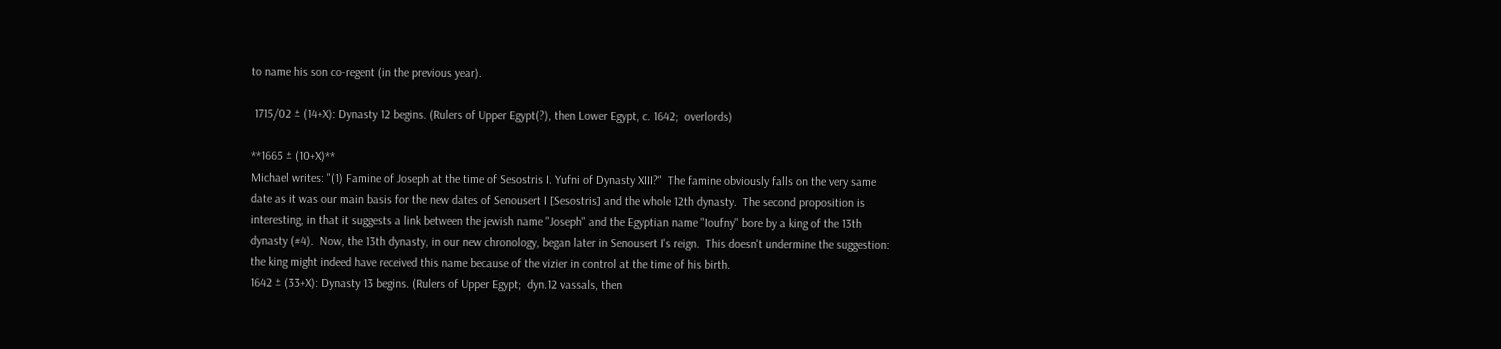to name his son co-regent (in the previous year).

 1715/02 ± (14+X): Dynasty 12 begins. (Rulers of Upper Egypt(?), then Lower Egypt, c. 1642;  overlords)

**1665 ± (10+X)**
Michael writes: "(1) Famine of Joseph at the time of Sesostris I. Yufni of Dynasty XIII?"  The famine obviously falls on the very same date as it was our main basis for the new dates of Senousert I [Sesostris] and the whole 12th dynasty.  The second proposition is interesting, in that it suggests a link between the jewish name "Joseph" and the Egyptian name "Ioufny" bore by a king of the 13th dynasty (#4).  Now, the 13th dynasty, in our new chronology, began later in Senousert I's reign.  This doesn't undermine the suggestion: the king might indeed have received this name because of the vizier in control at the time of his birth.
1642 ± (33+X): Dynasty 13 begins. (Rulers of Upper Egypt;  dyn.12 vassals, then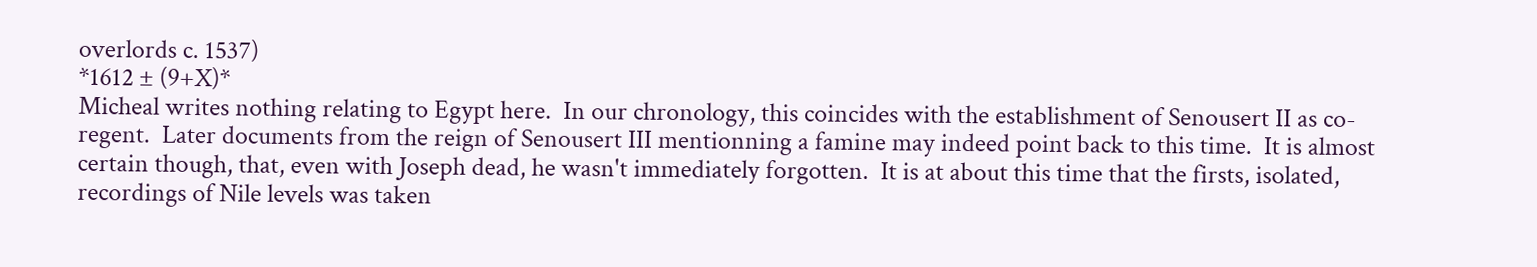overlords c. 1537)
*1612 ± (9+X)*
Micheal writes nothing relating to Egypt here.  In our chronology, this coincides with the establishment of Senousert II as co-regent.  Later documents from the reign of Senousert III mentionning a famine may indeed point back to this time.  It is almost certain though, that, even with Joseph dead, he wasn't immediately forgotten.  It is at about this time that the firsts, isolated, recordings of Nile levels was taken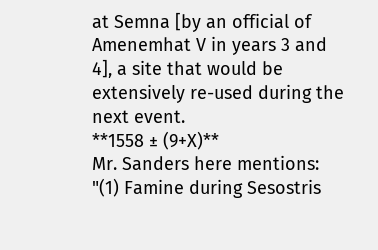at Semna [by an official of Amenemhat V in years 3 and 4], a site that would be extensively re-used during the next event.
**1558 ± (9+X)**
Mr. Sanders here mentions: "(1) Famine during Sesostris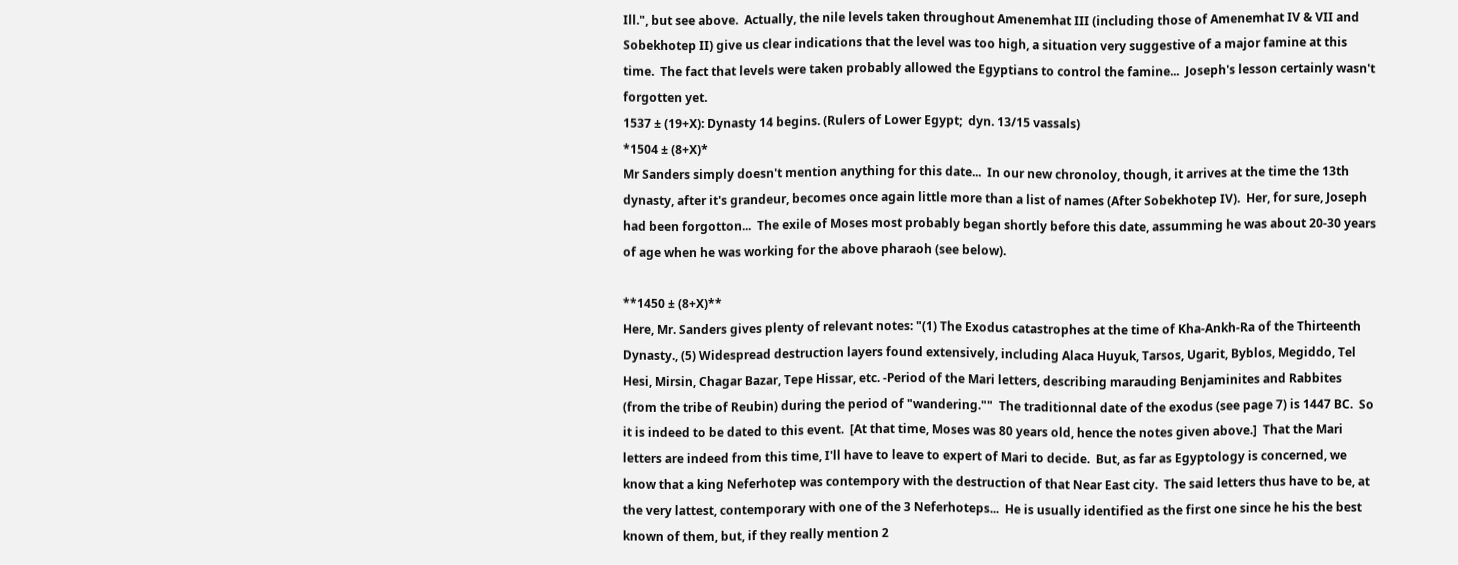Ill.", but see above.  Actually, the nile levels taken throughout Amenemhat III (including those of Amenemhat IV & VII and Sobekhotep II) give us clear indications that the level was too high, a situation very suggestive of a major famine at this time.  The fact that levels were taken probably allowed the Egyptians to control the famine...  Joseph's lesson certainly wasn't forgotten yet.
1537 ± (19+X): Dynasty 14 begins. (Rulers of Lower Egypt;  dyn. 13/15 vassals)
*1504 ± (8+X)*
Mr Sanders simply doesn't mention anything for this date...  In our new chronoloy, though, it arrives at the time the 13th dynasty, after it's grandeur, becomes once again little more than a list of names (After Sobekhotep IV).  Her, for sure, Joseph had been forgotton...  The exile of Moses most probably began shortly before this date, assumming he was about 20-30 years of age when he was working for the above pharaoh (see below).

**1450 ± (8+X)**
Here, Mr. Sanders gives plenty of relevant notes: "(1) The Exodus catastrophes at the time of Kha-Ankh-Ra of the Thirteenth Dynasty., (5) Widespread destruction layers found extensively, including Alaca Huyuk, Tarsos, Ugarit, Byblos, Megiddo, Tel Hesi, Mirsin, Chagar Bazar, Tepe Hissar, etc. -Period of the Mari letters, describing marauding Benjaminites and Rabbites (from the tribe of Reubin) during the period of "wandering.""  The traditionnal date of the exodus (see page 7) is 1447 BC.  So it is indeed to be dated to this event.  [At that time, Moses was 80 years old, hence the notes given above.]  That the Mari letters are indeed from this time, I'll have to leave to expert of Mari to decide.  But, as far as Egyptology is concerned, we know that a king Neferhotep was contempory with the destruction of that Near East city.  The said letters thus have to be, at the very lattest, contemporary with one of the 3 Neferhoteps...  He is usually identified as the first one since he his the best known of them, but, if they really mention 2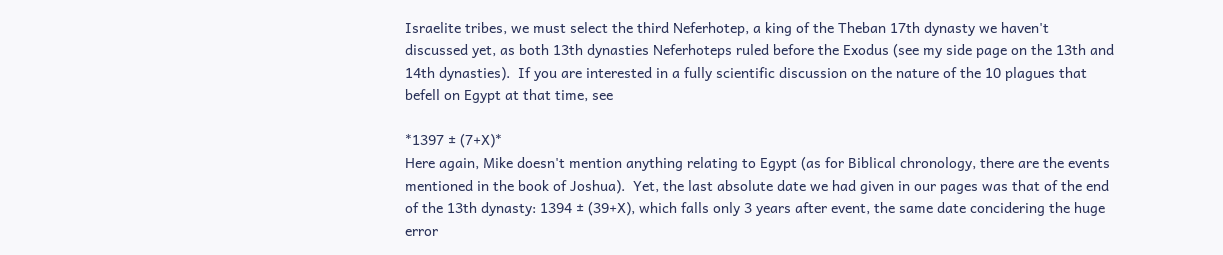Israelite tribes, we must select the third Neferhotep, a king of the Theban 17th dynasty we haven't discussed yet, as both 13th dynasties Neferhoteps ruled before the Exodus (see my side page on the 13th and 14th dynasties).  If you are interested in a fully scientific discussion on the nature of the 10 plagues that befell on Egypt at that time, see

*1397 ± (7+X)*
Here again, Mike doesn't mention anything relating to Egypt (as for Biblical chronology, there are the events mentioned in the book of Joshua).  Yet, the last absolute date we had given in our pages was that of the end of the 13th dynasty: 1394 ± (39+X), which falls only 3 years after event, the same date concidering the huge error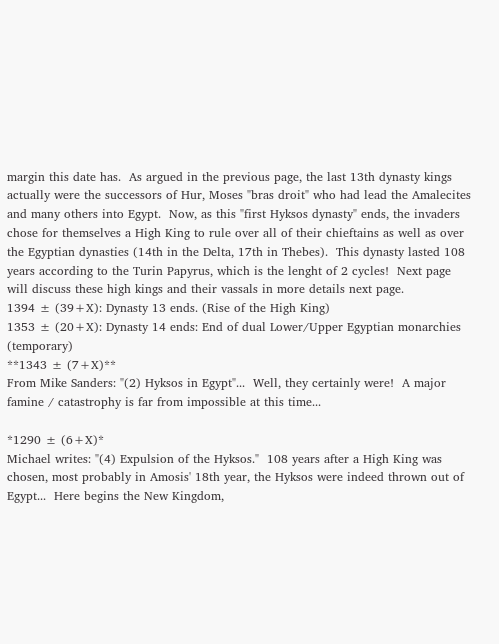margin this date has.  As argued in the previous page, the last 13th dynasty kings actually were the successors of Hur, Moses "bras droit" who had lead the Amalecites and many others into Egypt.  Now, as this "first Hyksos dynasty" ends, the invaders chose for themselves a High King to rule over all of their chieftains as well as over the Egyptian dynasties (14th in the Delta, 17th in Thebes).  This dynasty lasted 108 years according to the Turin Papyrus, which is the lenght of 2 cycles!  Next page will discuss these high kings and their vassals in more details next page.
1394 ± (39+X): Dynasty 13 ends. (Rise of the High King)
1353 ± (20+X): Dynasty 14 ends: End of dual Lower/Upper Egyptian monarchies (temporary)
**1343 ± (7+X)**
From Mike Sanders: "(2) Hyksos in Egypt"...  Well, they certainly were!  A major famine / catastrophy is far from impossible at this time...

*1290 ± (6+X)*
Michael writes: "(4) Expulsion of the Hyksos."  108 years after a High King was chosen, most probably in Amosis' 18th year, the Hyksos were indeed thrown out of Egypt...  Here begins the New Kingdom,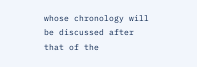whose chronology will be discussed after that of the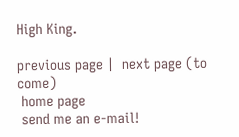High King.

previous page |  next page (to come)
 home page
 send me an e-mail!